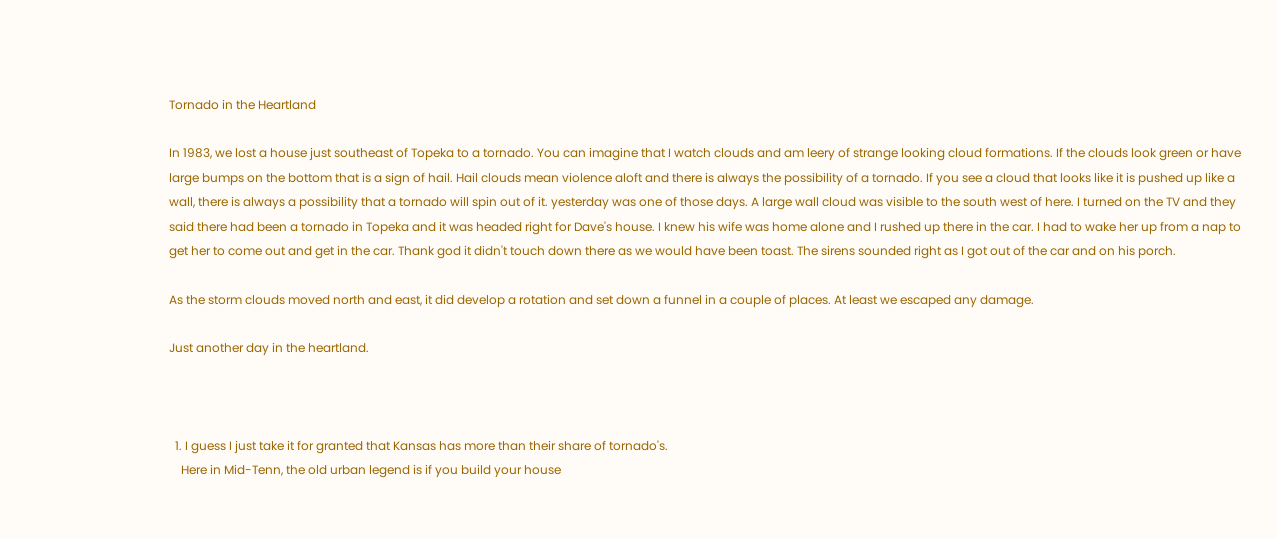Tornado in the Heartland

In 1983, we lost a house just southeast of Topeka to a tornado. You can imagine that I watch clouds and am leery of strange looking cloud formations. If the clouds look green or have large bumps on the bottom that is a sign of hail. Hail clouds mean violence aloft and there is always the possibility of a tornado. If you see a cloud that looks like it is pushed up like a wall, there is always a possibility that a tornado will spin out of it. yesterday was one of those days. A large wall cloud was visible to the south west of here. I turned on the TV and they said there had been a tornado in Topeka and it was headed right for Dave's house. I knew his wife was home alone and I rushed up there in the car. I had to wake her up from a nap to get her to come out and get in the car. Thank god it didn't touch down there as we would have been toast. The sirens sounded right as I got out of the car and on his porch.

As the storm clouds moved north and east, it did develop a rotation and set down a funnel in a couple of places. At least we escaped any damage.

Just another day in the heartland.



  1. I guess I just take it for granted that Kansas has more than their share of tornado's.
    Here in Mid-Tenn, the old urban legend is if you build your house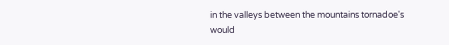in the valleys between the mountains tornadoe's would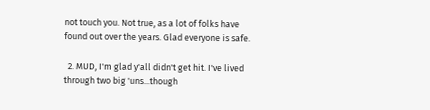not touch you. Not true, as a lot of folks have found out over the years. Glad everyone is safe.

  2. MUD, I'm glad y'all didn't get hit. I've lived through two big 'uns...though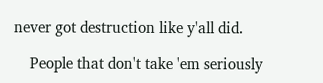never got destruction like y'all did.

    People that don't take 'em seriously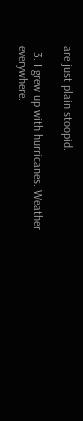are just plain stoopid.

  3. I grew up with hurricanes. Weather everywhere.